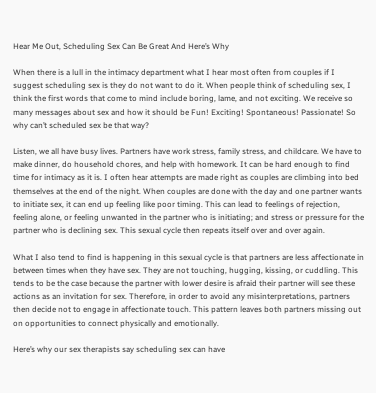Hear Me Out, Scheduling Sex Can Be Great And Here’s Why

When there is a lull in the intimacy department what I hear most often from couples if I suggest scheduling sex is they do not want to do it. When people think of scheduling sex, I think the first words that come to mind include boring, lame, and not exciting. We receive so many messages about sex and how it should be Fun! Exciting! Spontaneous! Passionate! So why can’t scheduled sex be that way?

Listen, we all have busy lives. Partners have work stress, family stress, and childcare. We have to make dinner, do household chores, and help with homework. It can be hard enough to find time for intimacy as it is. I often hear attempts are made right as couples are climbing into bed themselves at the end of the night. When couples are done with the day and one partner wants to initiate sex, it can end up feeling like poor timing. This can lead to feelings of rejection, feeling alone, or feeling unwanted in the partner who is initiating; and stress or pressure for the partner who is declining sex. This sexual cycle then repeats itself over and over again.

What I also tend to find is happening in this sexual cycle is that partners are less affectionate in between times when they have sex. They are not touching, hugging, kissing, or cuddling. This tends to be the case because the partner with lower desire is afraid their partner will see these actions as an invitation for sex. Therefore, in order to avoid any misinterpretations, partners then decide not to engage in affectionate touch. This pattern leaves both partners missing out on opportunities to connect physically and emotionally.

Here’s why our sex therapists say scheduling sex can have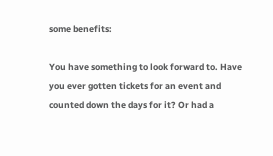some benefits:

You have something to look forward to. Have you ever gotten tickets for an event and counted down the days for it? Or had a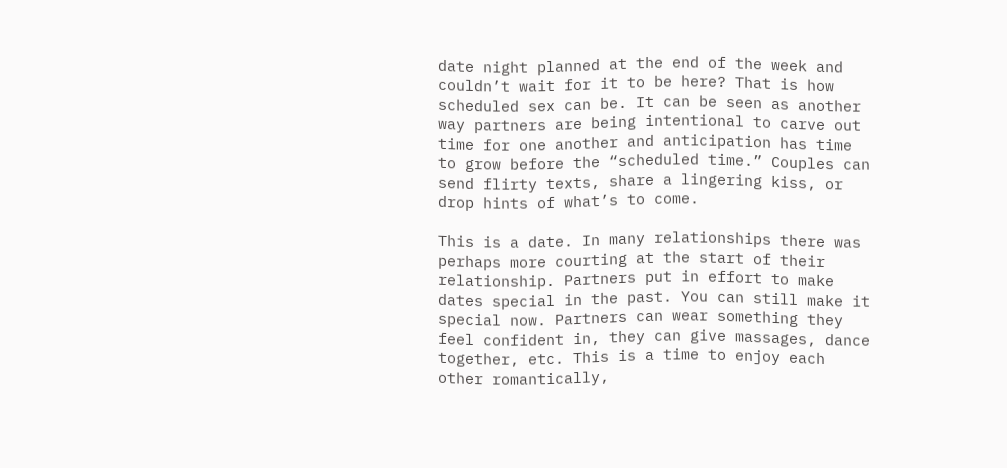date night planned at the end of the week and couldn’t wait for it to be here? That is how scheduled sex can be. It can be seen as another way partners are being intentional to carve out time for one another and anticipation has time to grow before the “scheduled time.” Couples can send flirty texts, share a lingering kiss, or drop hints of what’s to come.

This is a date. In many relationships there was perhaps more courting at the start of their relationship. Partners put in effort to make dates special in the past. You can still make it special now. Partners can wear something they feel confident in, they can give massages, dance together, etc. This is a time to enjoy each other romantically,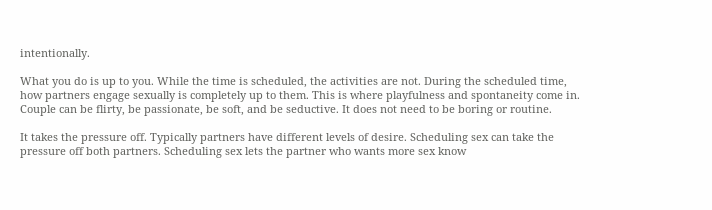intentionally.

What you do is up to you. While the time is scheduled, the activities are not. During the scheduled time, how partners engage sexually is completely up to them. This is where playfulness and spontaneity come in. Couple can be flirty, be passionate, be soft, and be seductive. It does not need to be boring or routine.

It takes the pressure off. Typically partners have different levels of desire. Scheduling sex can take the pressure off both partners. Scheduling sex lets the partner who wants more sex know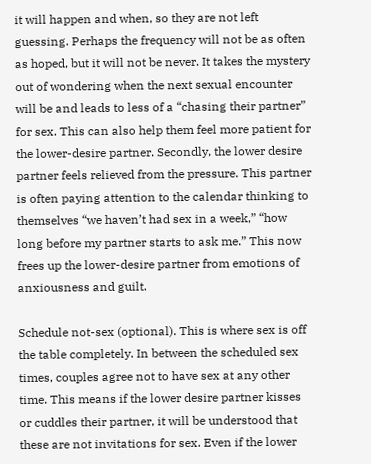it will happen and when, so they are not left guessing. Perhaps the frequency will not be as often as hoped, but it will not be never. It takes the mystery out of wondering when the next sexual encounter will be and leads to less of a “chasing their partner” for sex. This can also help them feel more patient for the lower-desire partner. Secondly, the lower desire partner feels relieved from the pressure. This partner is often paying attention to the calendar thinking to themselves “we haven’t had sex in a week,” “how long before my partner starts to ask me.” This now frees up the lower-desire partner from emotions of anxiousness and guilt.

Schedule not-sex (optional). This is where sex is off the table completely. In between the scheduled sex times, couples agree not to have sex at any other time. This means if the lower desire partner kisses or cuddles their partner, it will be understood that these are not invitations for sex. Even if the lower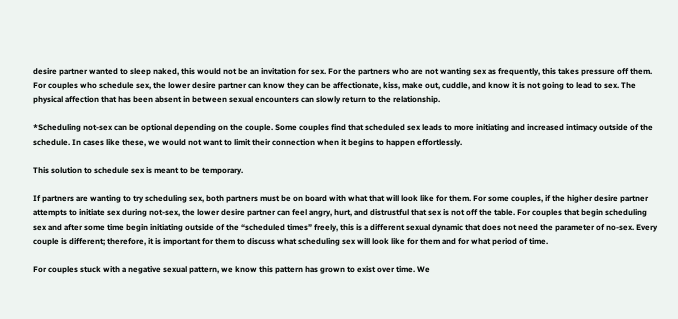desire partner wanted to sleep naked, this would not be an invitation for sex. For the partners who are not wanting sex as frequently, this takes pressure off them. For couples who schedule sex, the lower desire partner can know they can be affectionate, kiss, make out, cuddle, and know it is not going to lead to sex. The physical affection that has been absent in between sexual encounters can slowly return to the relationship.

*Scheduling not-sex can be optional depending on the couple. Some couples find that scheduled sex leads to more initiating and increased intimacy outside of the schedule. In cases like these, we would not want to limit their connection when it begins to happen effortlessly.

This solution to schedule sex is meant to be temporary.

If partners are wanting to try scheduling sex, both partners must be on board with what that will look like for them. For some couples, if the higher desire partner attempts to initiate sex during not-sex, the lower desire partner can feel angry, hurt, and distrustful that sex is not off the table. For couples that begin scheduling sex and after some time begin initiating outside of the “scheduled times” freely, this is a different sexual dynamic that does not need the parameter of no-sex. Every couple is different; therefore, it is important for them to discuss what scheduling sex will look like for them and for what period of time.

For couples stuck with a negative sexual pattern, we know this pattern has grown to exist over time. We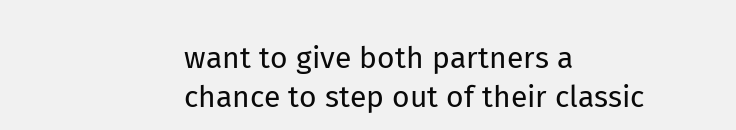want to give both partners a chance to step out of their classic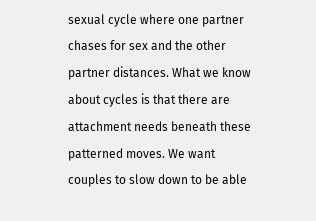sexual cycle where one partner chases for sex and the other partner distances. What we know about cycles is that there are attachment needs beneath these patterned moves. We want couples to slow down to be able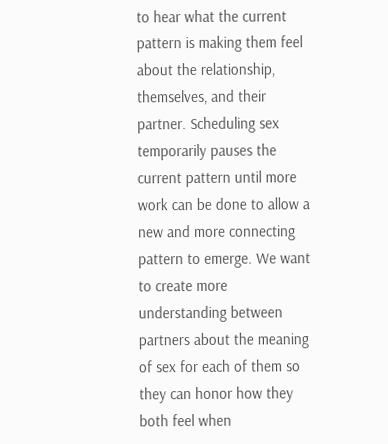to hear what the current pattern is making them feel about the relationship, themselves, and their partner. Scheduling sex temporarily pauses the current pattern until more work can be done to allow a new and more connecting pattern to emerge. We want to create more understanding between partners about the meaning of sex for each of them so they can honor how they both feel when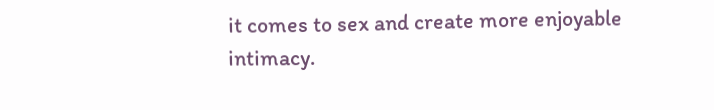it comes to sex and create more enjoyable intimacy.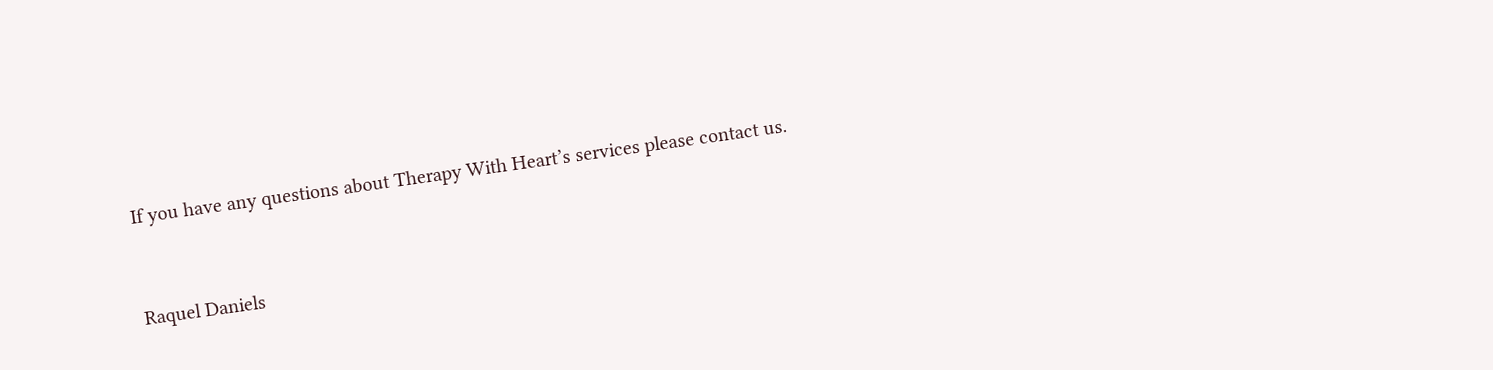If you have any questions about Therapy With Heart’s services please contact us.


Raquel Daniels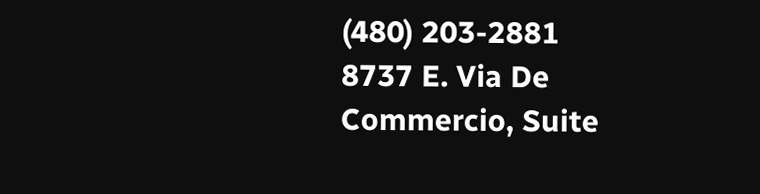(480) 203-2881
8737 E. Via De Commercio, Suite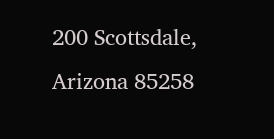200 Scottsdale, Arizona 85258